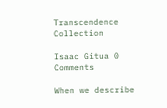Transcendence Collection

Isaac Gitua 0 Comments

When we describe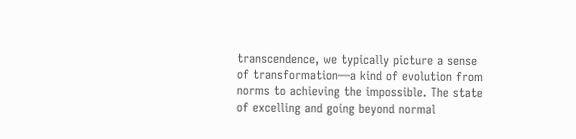transcendence, we typically picture a sense of transformation—a kind of evolution from norms to achieving the impossible. The state of excelling and going beyond normal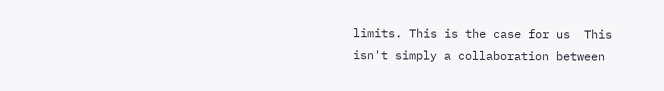limits. This is the case for us  This isn't simply a collaboration between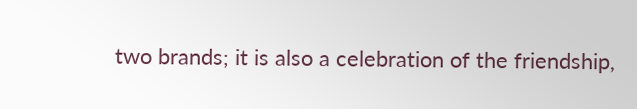two brands; it is also a celebration of the friendship,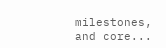milestones, and core...